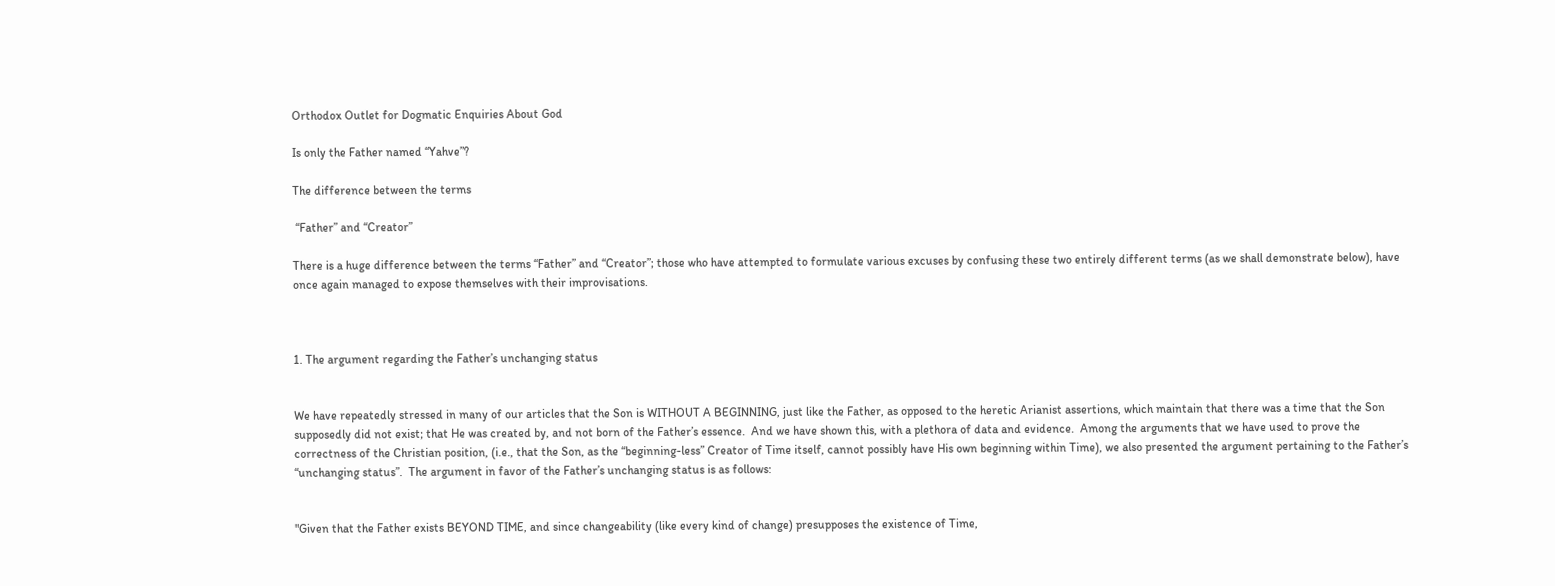Orthodox Outlet for Dogmatic Enquiries About God

Is only the Father named “Yahve”?

The difference between the terms

 “Father” and “Creator”

There is a huge difference between the terms “Father” and “Creator”; those who have attempted to formulate various excuses by confusing these two entirely different terms (as we shall demonstrate below), have once again managed to expose themselves with their improvisations.



1. The argument regarding the Father’s unchanging status


We have repeatedly stressed in many of our articles that the Son is WITHOUT A BEGINNING, just like the Father, as opposed to the heretic Arianist assertions, which maintain that there was a time that the Son supposedly did not exist; that He was created by, and not born of the Father’s essence.  And we have shown this, with a plethora of data and evidence.  Among the arguments that we have used to prove the correctness of the Christian position, (i.e., that the Son, as the “beginning-less” Creator of Time itself, cannot possibly have His own beginning within Time), we also presented the argument pertaining to the Father’s “unchanging status”.  The argument in favor of the Father’s unchanging status is as follows:


"Given that the Father exists BEYOND TIME, and since changeability (like every kind of change) presupposes the existence of Time,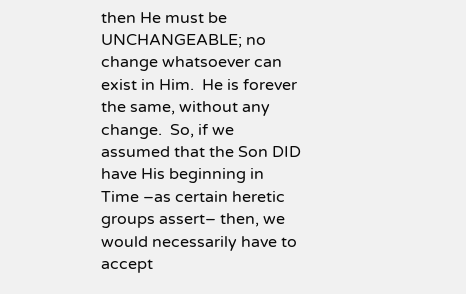then He must be UNCHANGEABLE; no change whatsoever can exist in Him.  He is forever the same, without any change.  So, if we assumed that the Son DID have His beginning in Time –as certain heretic groups assert– then, we would necessarily have to accept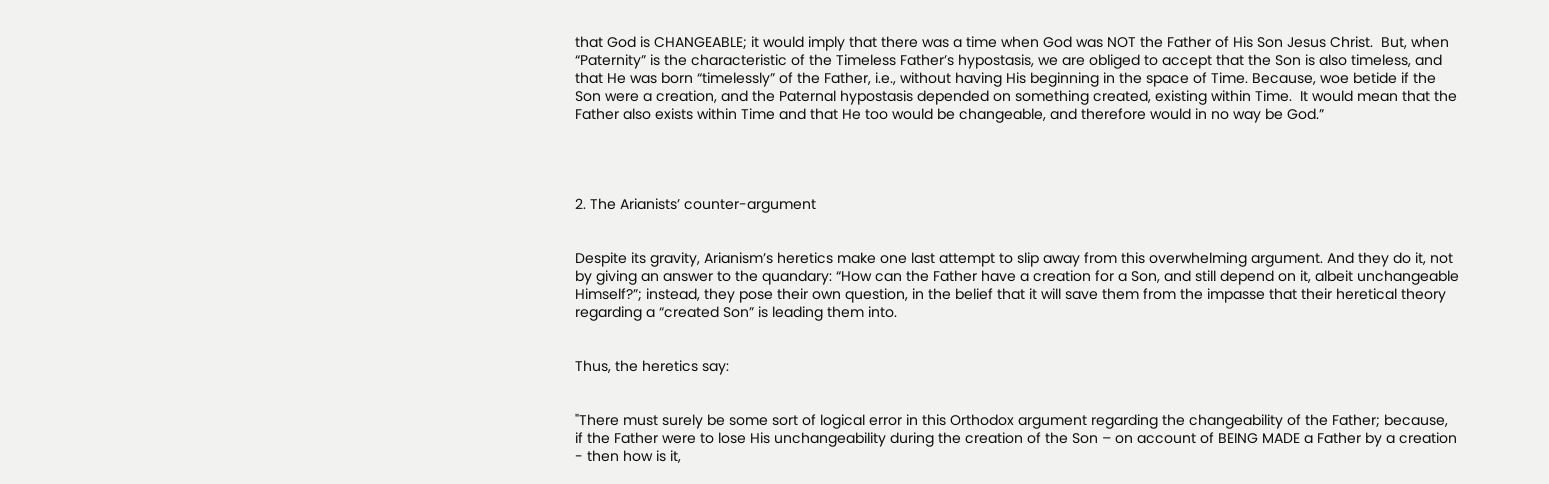that God is CHANGEABLE; it would imply that there was a time when God was NOT the Father of His Son Jesus Christ.  But, when “Paternity” is the characteristic of the Timeless Father’s hypostasis, we are obliged to accept that the Son is also timeless, and that He was born “timelessly” of the Father, i.e., without having His beginning in the space of Time. Because, woe betide if the Son were a creation, and the Paternal hypostasis depended on something created, existing within Time.  It would mean that the Father also exists within Time and that He too would be changeable, and therefore would in no way be God.”




2. The Arianists’ counter-argument


Despite its gravity, Arianism’s heretics make one last attempt to slip away from this overwhelming argument. And they do it, not by giving an answer to the quandary: “How can the Father have a creation for a Son, and still depend on it, albeit unchangeable Himself?”; instead, they pose their own question, in the belief that it will save them from the impasse that their heretical theory regarding a “created Son” is leading them into.


Thus, the heretics say:


"There must surely be some sort of logical error in this Orthodox argument regarding the changeability of the Father; because, if the Father were to lose His unchangeability during the creation of the Son – on account of BEING MADE a Father by a creation - then how is it,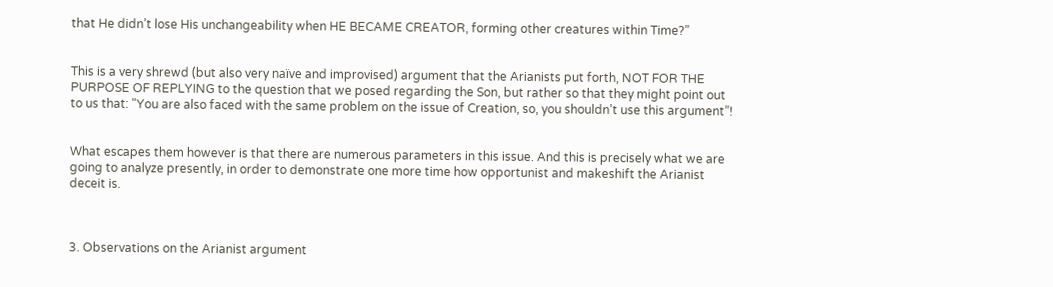that He didn’t lose His unchangeability when HE BECAME CREATOR, forming other creatures within Time?”


This is a very shrewd (but also very naïve and improvised) argument that the Arianists put forth, NOT FOR THE PURPOSE OF REPLYING to the question that we posed regarding the Son, but rather so that they might point out to us that: "You are also faced with the same problem on the issue of Creation, so, you shouldn’t use this argument”!


What escapes them however is that there are numerous parameters in this issue. And this is precisely what we are going to analyze presently, in order to demonstrate one more time how opportunist and makeshift the Arianist deceit is.



3. Observations on the Arianist argument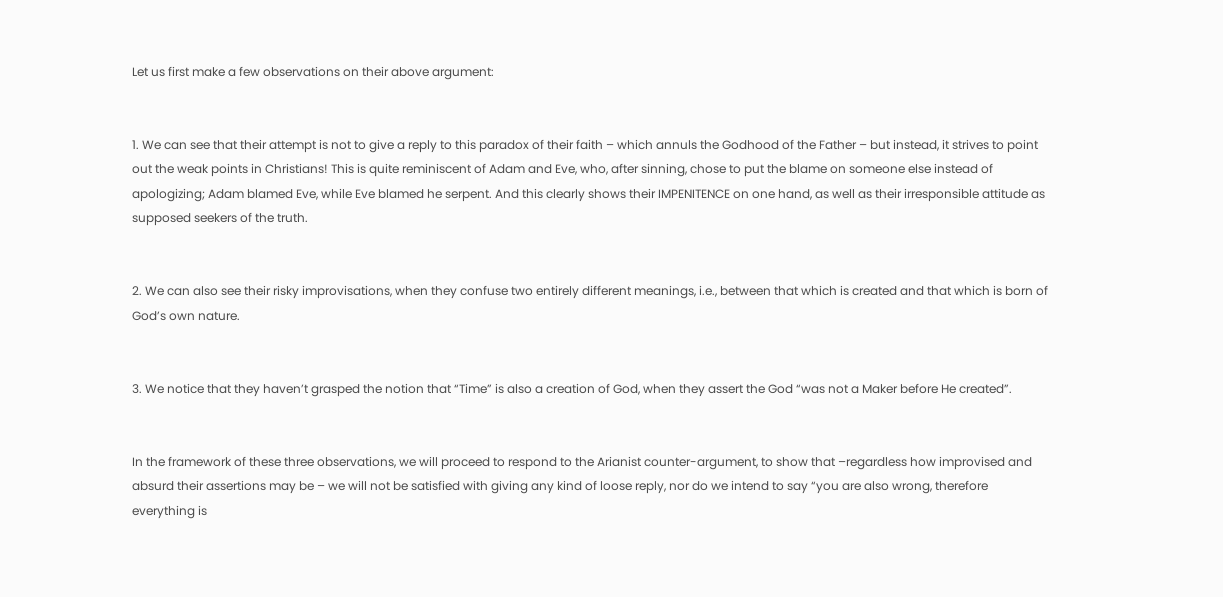Let us first make a few observations on their above argument:


1. We can see that their attempt is not to give a reply to this paradox of their faith – which annuls the Godhood of the Father – but instead, it strives to point out the weak points in Christians! This is quite reminiscent of Adam and Eve, who, after sinning, chose to put the blame on someone else instead of apologizing; Adam blamed Eve, while Eve blamed he serpent. And this clearly shows their IMPENITENCE on one hand, as well as their irresponsible attitude as supposed seekers of the truth.


2. We can also see their risky improvisations, when they confuse two entirely different meanings, i.e., between that which is created and that which is born of God’s own nature.


3. We notice that they haven’t grasped the notion that “Time” is also a creation of God, when they assert the God “was not a Maker before He created”.


In the framework of these three observations, we will proceed to respond to the Arianist counter-argument, to show that –regardless how improvised and absurd their assertions may be – we will not be satisfied with giving any kind of loose reply, nor do we intend to say “you are also wrong, therefore everything is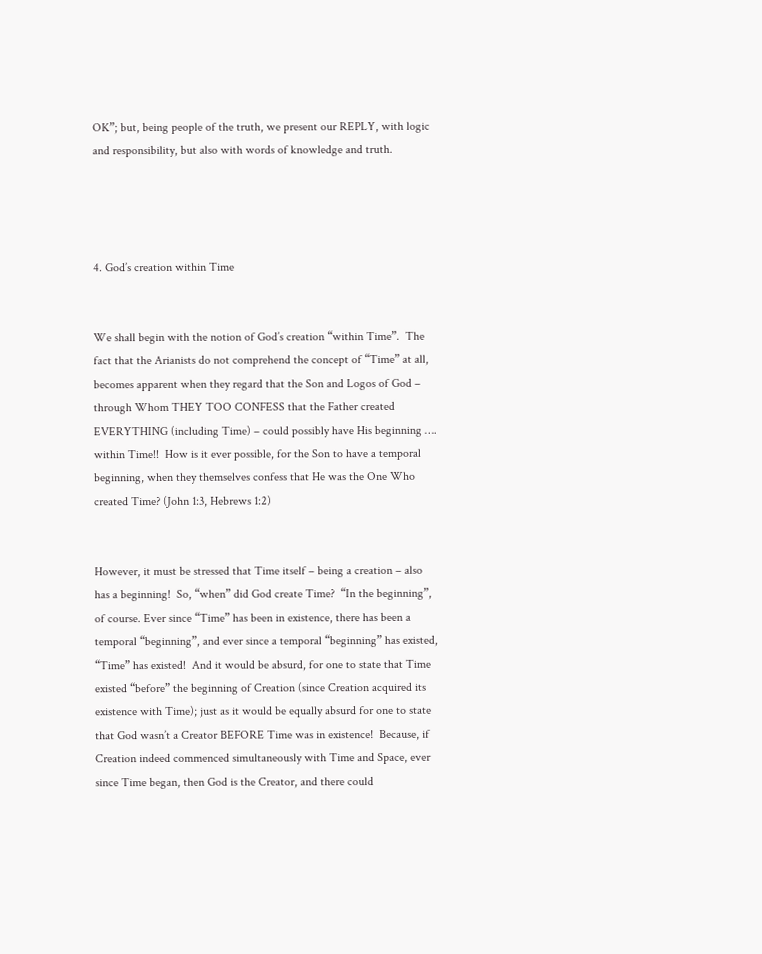OK”; but, being people of the truth, we present our REPLY, with logic and responsibility, but also with words of knowledge and truth.




4. God’s creation within Time


We shall begin with the notion of God’s creation “within Time”.  The fact that the Arianists do not comprehend the concept of “Time” at all, becomes apparent when they regard that the Son and Logos of God – through Whom THEY TOO CONFESS that the Father created EVERYTHING (including Time) – could possibly have His beginning …. within Time!!  How is it ever possible, for the Son to have a temporal beginning, when they themselves confess that He was the One Who created Time? (John 1:3, Hebrews 1:2)


However, it must be stressed that Time itself – being a creation – also has a beginning!  So, “when” did God create Time?  “In the beginning”, of course. Ever since “Time” has been in existence, there has been a temporal “beginning”, and ever since a temporal “beginning” has existed, “Time” has existed!  And it would be absurd, for one to state that Time existed “before” the beginning of Creation (since Creation acquired its existence with Time); just as it would be equally absurd for one to state that God wasn’t a Creator BEFORE Time was in existence!  Because, if Creation indeed commenced simultaneously with Time and Space, ever since Time began, then God is the Creator, and there could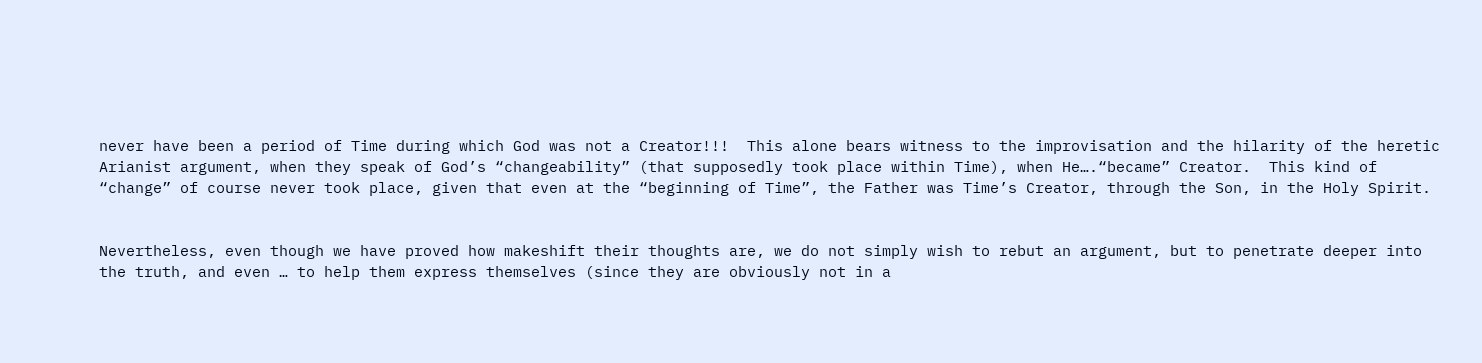never have been a period of Time during which God was not a Creator!!!  This alone bears witness to the improvisation and the hilarity of the heretic Arianist argument, when they speak of God’s “changeability” (that supposedly took place within Time), when He….“became” Creator.  This kind of “change” of course never took place, given that even at the “beginning of Time”, the Father was Time’s Creator, through the Son, in the Holy Spirit.


Nevertheless, even though we have proved how makeshift their thoughts are, we do not simply wish to rebut an argument, but to penetrate deeper into the truth, and even … to help them express themselves (since they are obviously not in a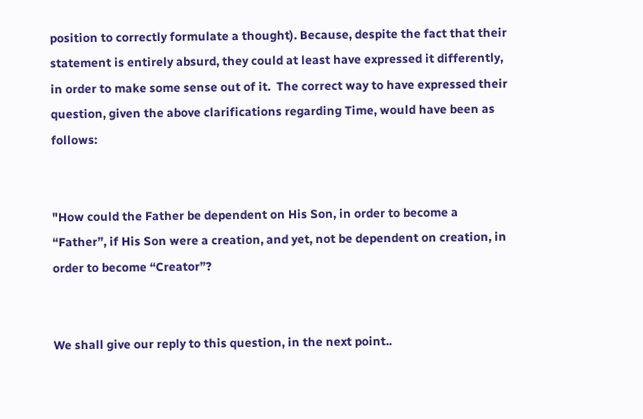position to correctly formulate a thought). Because, despite the fact that their statement is entirely absurd, they could at least have expressed it differently, in order to make some sense out of it.  The correct way to have expressed their question, given the above clarifications regarding Time, would have been as follows:


"How could the Father be dependent on His Son, in order to become a “Father”, if His Son were a creation, and yet, not be dependent on creation, in order to become “Creator”?


We shall give our reply to this question, in the next point..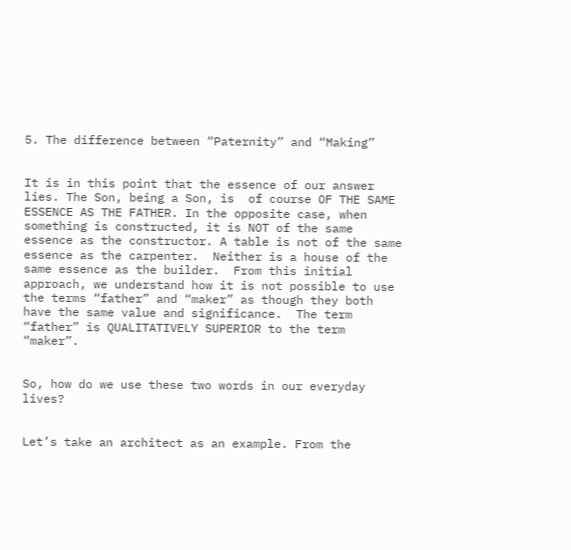5. The difference between “Paternity” and “Making”


It is in this point that the essence of our answer lies. The Son, being a Son, is  of course OF THE SAME ESSENCE AS THE FATHER. In the opposite case, when something is constructed, it is NOT of the same essence as the constructor. A table is not of the same essence as the carpenter.  Neither is a house of the same essence as the builder.  From this initial approach, we understand how it is not possible to use the terms “father” and “maker” as though they both have the same value and significance.  The term “father” is QUALITATIVELY SUPERIOR to the term “maker”.


So, how do we use these two words in our everyday lives?


Let’s take an architect as an example. From the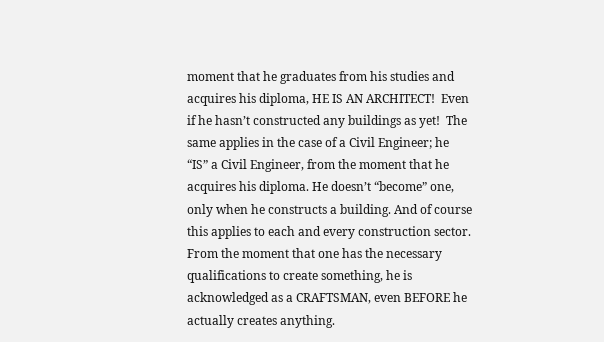moment that he graduates from his studies and acquires his diploma, HE IS AN ARCHITECT!  Even if he hasn’t constructed any buildings as yet!  The same applies in the case of a Civil Engineer; he “IS” a Civil Engineer, from the moment that he acquires his diploma. He doesn’t “become” one, only when he constructs a building. And of course this applies to each and every construction sector. From the moment that one has the necessary qualifications to create something, he is acknowledged as a CRAFTSMAN, even BEFORE he actually creates anything.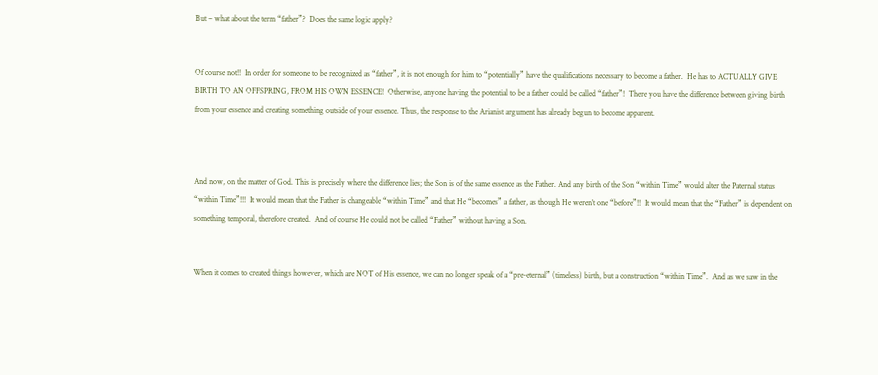But – what about the term “father”?  Does the same logic apply?


Of course not!!  In order for someone to be recognized as “father”, it is not enough for him to “potentially” have the qualifications necessary to become a father.  He has to ACTUALLY GIVE BIRTH TO AN OFFSPRING, FROM HIS OWN ESSENCE!  Otherwise, anyone having the potential to be a father could be called “father”!  There you have the difference between giving birth from your essence and creating something outside of your essence. Thus, the response to the Arianist argument has already begun to become apparent.



And now, on the matter of God. This is precisely where the difference lies; the Son is of the same essence as the Father. And any birth of the Son “within Time” would alter the Paternal status “within Time”!!!  It would mean that the Father is changeable “within Time” and that He “becomes” a father, as though He weren’t one “before”!!  It would mean that the “Father” is dependent on something temporal, therefore created.  And of course He could not be called “Father” without having a Son.


When it comes to created things however, which are NOT of His essence, we can no longer speak of a “pre-eternal” (timeless) birth, but a construction “within Time”.  And as we saw in the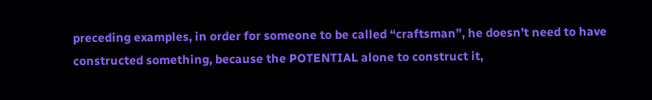preceding examples, in order for someone to be called “craftsman”, he doesn’t need to have constructed something, because the POTENTIAL alone to construct it,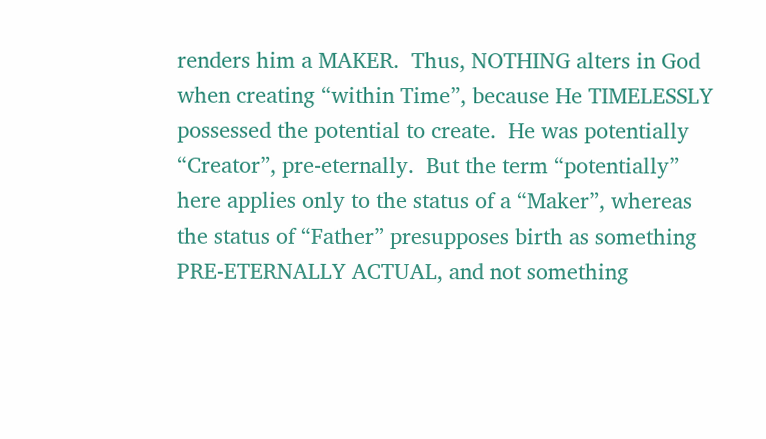renders him a MAKER.  Thus, NOTHING alters in God when creating “within Time”, because He TIMELESSLY possessed the potential to create.  He was potentially “Creator”, pre-eternally.  But the term “potentially” here applies only to the status of a “Maker”, whereas the status of “Father” presupposes birth as something PRE-ETERNALLY ACTUAL, and not something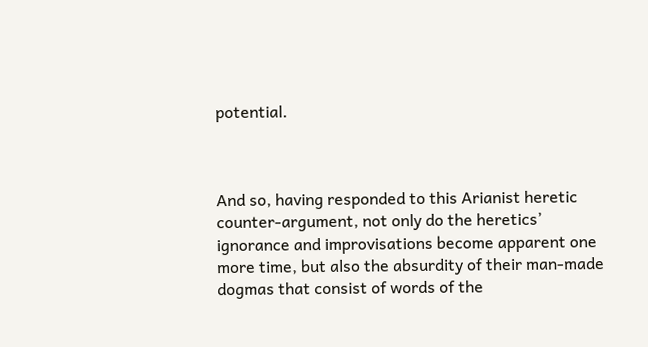potential.



And so, having responded to this Arianist heretic counter-argument, not only do the heretics’ ignorance and improvisations become apparent one more time, but also the absurdity of their man-made dogmas that consist of words of the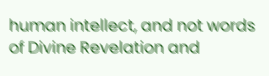human intellect, and not words of Divine Revelation and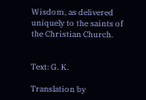Wisdom, as delivered uniquely to the saints of the Christian Church.


Text: G. K.

Translation by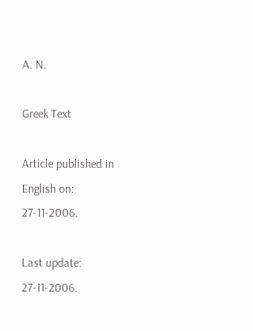A. N.

Greek Text

Article published in English on: 27-11-2006.

Last update: 27-11-2006.